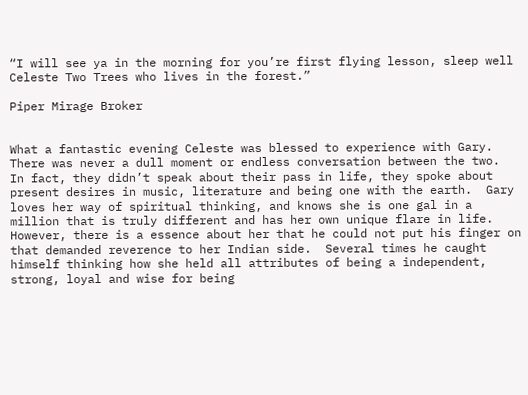“I will see ya in the morning for you’re first flying lesson, sleep well Celeste Two Trees who lives in the forest.”

Piper Mirage Broker


What a fantastic evening Celeste was blessed to experience with Gary.  There was never a dull moment or endless conversation between the two.  In fact, they didn’t speak about their pass in life, they spoke about present desires in music, literature and being one with the earth.  Gary loves her way of spiritual thinking, and knows she is one gal in a million that is truly different and has her own unique flare in life.  However, there is a essence about her that he could not put his finger on that demanded reverence to her Indian side.  Several times he caught himself thinking how she held all attributes of being a independent, strong, loyal and wise for being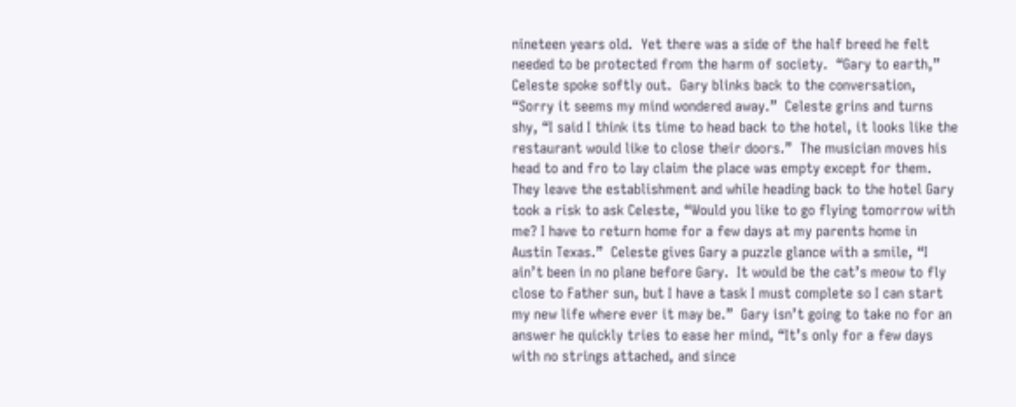nineteen years old.  Yet there was a side of the half breed he felt needed to be protected from the harm of society.  “Gary to earth,” Celeste spoke softly out.  Gary blinks back to the conversation, “Sorry it seems my mind wondered away.”  Celeste grins and turns shy, “I said I think its time to head back to the hotel, it looks like the restaurant would like to close their doors.”  The musician moves his head to and fro to lay claim the place was empty except for them.  They leave the establishment and while heading back to the hotel Gary took a risk to ask Celeste, “Would you like to go flying tomorrow with me? I have to return home for a few days at my parents home in Austin Texas.”  Celeste gives Gary a puzzle glance with a smile, “I ain’t been in no plane before Gary.  It would be the cat’s meow to fly close to Father sun, but I have a task I must complete so I can start my new life where ever it may be.”  Gary isn’t going to take no for an answer he quickly tries to ease her mind, “It’s only for a few days with no strings attached, and since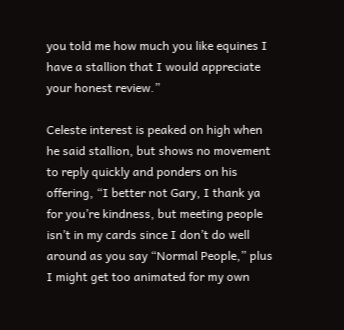you told me how much you like equines I have a stallion that I would appreciate your honest review.”

Celeste interest is peaked on high when he said stallion, but shows no movement to reply quickly and ponders on his offering, “I better not Gary, I thank ya for you’re kindness, but meeting people isn’t in my cards since I don’t do well around as you say “Normal People,” plus I might get too animated for my own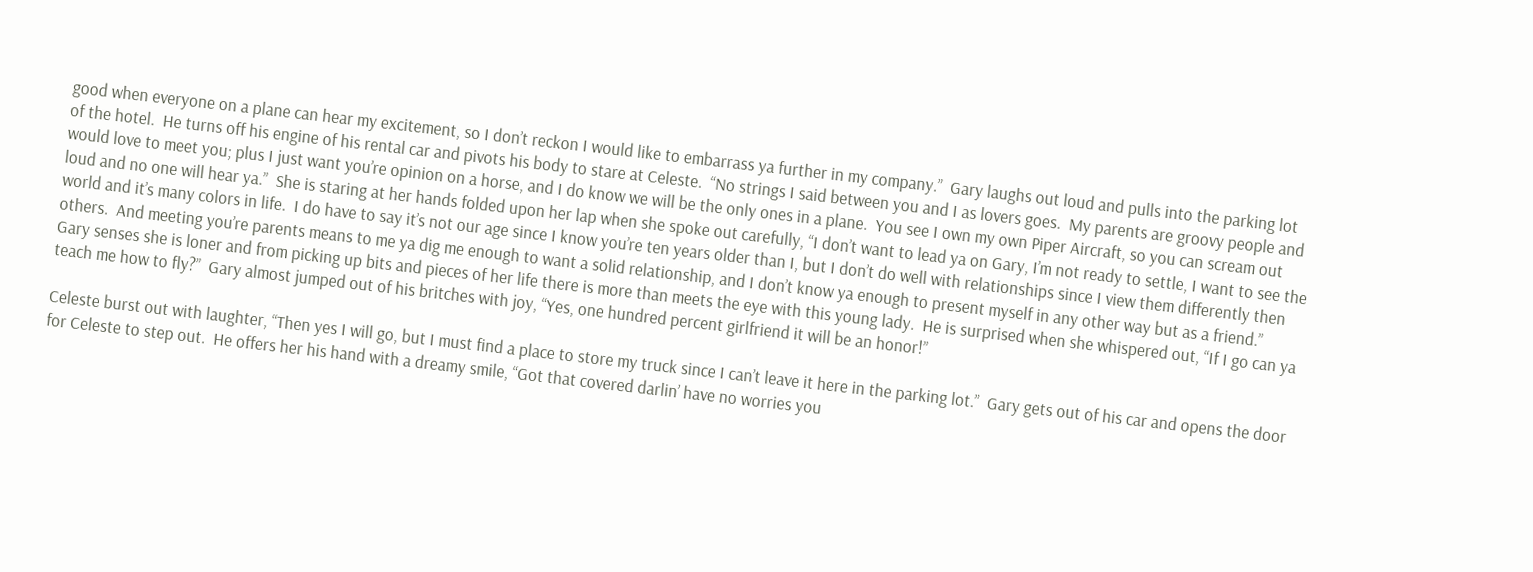good when everyone on a plane can hear my excitement, so I don’t reckon I would like to embarrass ya further in my company.”  Gary laughs out loud and pulls into the parking lot of the hotel.  He turns off his engine of his rental car and pivots his body to stare at Celeste.  “No strings I said between you and I as lovers goes.  My parents are groovy people and would love to meet you; plus I just want you’re opinion on a horse, and I do know we will be the only ones in a plane.  You see I own my own Piper Aircraft, so you can scream out loud and no one will hear ya.”  She is staring at her hands folded upon her lap when she spoke out carefully, “I don’t want to lead ya on Gary, I’m not ready to settle, I want to see the world and it’s many colors in life.  I do have to say it’s not our age since I know you’re ten years older than I, but I don’t do well with relationships since I view them differently then others.  And meeting you’re parents means to me ya dig me enough to want a solid relationship, and I don’t know ya enough to present myself in any other way but as a friend.”  Gary senses she is loner and from picking up bits and pieces of her life there is more than meets the eye with this young lady.  He is surprised when she whispered out, “If I go can ya teach me how to fly?”  Gary almost jumped out of his britches with joy, “Yes, one hundred percent girlfriend it will be an honor!”

Celeste burst out with laughter, “Then yes I will go, but I must find a place to store my truck since I can’t leave it here in the parking lot.”  Gary gets out of his car and opens the door for Celeste to step out.  He offers her his hand with a dreamy smile, “Got that covered darlin’ have no worries you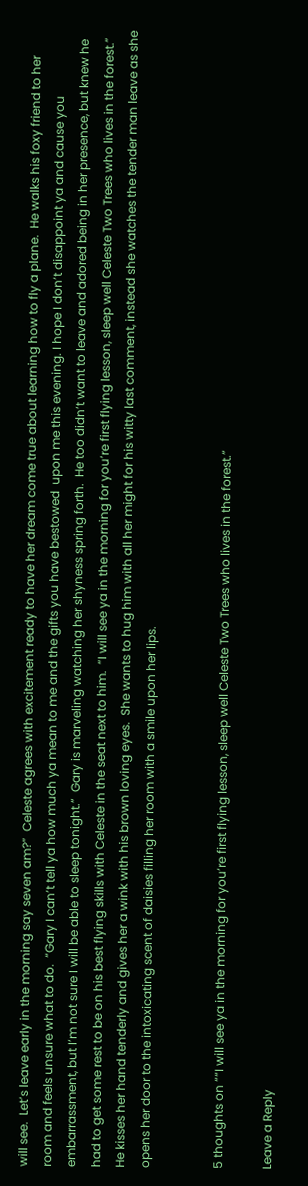will see.  Let’s leave early in the morning say seven am?”  Celeste agrees with excitement ready to have her dream come true about learning how to fly a plane.  He walks his foxy friend to her room and feels unsure what to do.  “Gary I can’t tell ya how much ya mean to me and the gifts you have bestowed  upon me this evening. I hope I don’t disappoint ya and cause you embarrassment, but I’m not sure I will be able to sleep tonight.”  Gary is marveling watching her shyness spring forth.  He too didn’t want to leave and adored being in her presence, but knew he had to get some rest to be on his best flying skills with Celeste in the seat next to him.  “I will see ya in the morning for you’re first flying lesson, sleep well Celeste Two Trees who lives in the forest.”  He kisses her hand tenderly and gives her a wink with his brown loving eyes.  She wants to hug him with all her might for his witty last comment, instead she watches the tender man leave as she opens her door to the intoxicating scent of daisies filling her room with a smile upon her lips.


5 thoughts on ““I will see ya in the morning for you’re first flying lesson, sleep well Celeste Two Trees who lives in the forest.”

Leave a Reply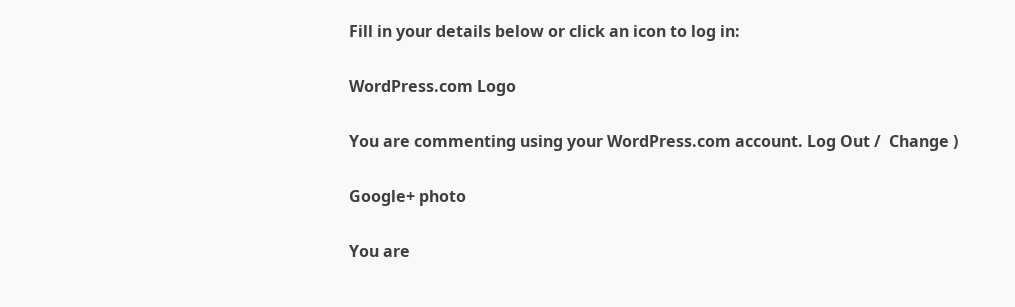Fill in your details below or click an icon to log in:

WordPress.com Logo

You are commenting using your WordPress.com account. Log Out /  Change )

Google+ photo

You are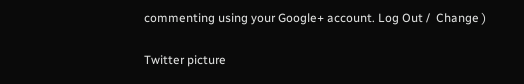commenting using your Google+ account. Log Out /  Change )

Twitter picture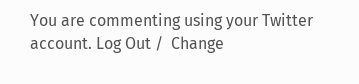You are commenting using your Twitter account. Log Out /  Change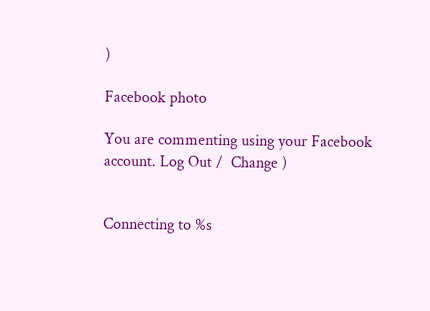)

Facebook photo

You are commenting using your Facebook account. Log Out /  Change )


Connecting to %s